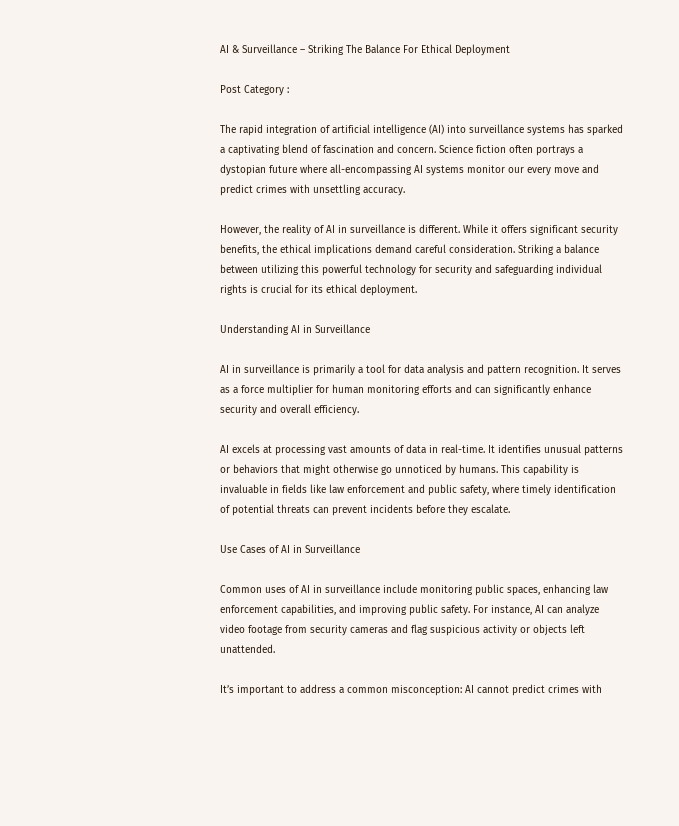AI & Surveillance – Striking The Balance For Ethical Deployment

Post Category :

The rapid integration of artificial intelligence (AI) into surveillance systems has sparked a captivating blend of fascination and concern. Science fiction often portrays a dystopian future where all-encompassing AI systems monitor our every move and predict crimes with unsettling accuracy.

However, the reality of AI in surveillance is different. While it offers significant security benefits, the ethical implications demand careful consideration. Striking a balance between utilizing this powerful technology for security and safeguarding individual rights is crucial for its ethical deployment.

Understanding AI in Surveillance

AI in surveillance is primarily a tool for data analysis and pattern recognition. It serves as a force multiplier for human monitoring efforts and can significantly enhance security and overall efficiency.

AI excels at processing vast amounts of data in real-time. It identifies unusual patterns or behaviors that might otherwise go unnoticed by humans. This capability is invaluable in fields like law enforcement and public safety, where timely identification of potential threats can prevent incidents before they escalate.

Use Cases of AI in Surveillance

Common uses of AI in surveillance include monitoring public spaces, enhancing law enforcement capabilities, and improving public safety. For instance, AI can analyze video footage from security cameras and flag suspicious activity or objects left unattended.

It’s important to address a common misconception: AI cannot predict crimes with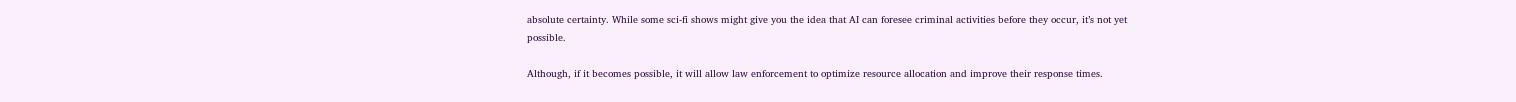absolute certainty. While some sci-fi shows might give you the idea that AI can foresee criminal activities before they occur, it’s not yet possible.

Although, if it becomes possible, it will allow law enforcement to optimize resource allocation and improve their response times.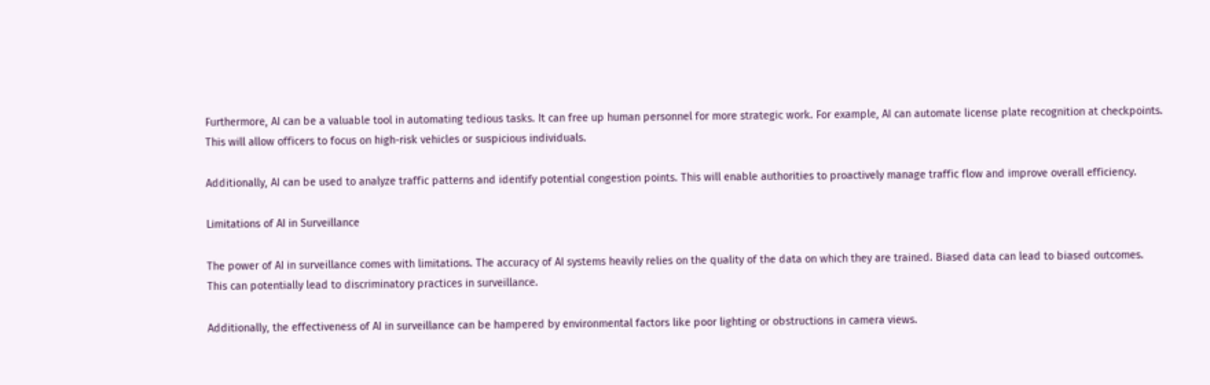Furthermore, AI can be a valuable tool in automating tedious tasks. It can free up human personnel for more strategic work. For example, AI can automate license plate recognition at checkpoints. This will allow officers to focus on high-risk vehicles or suspicious individuals.

Additionally, AI can be used to analyze traffic patterns and identify potential congestion points. This will enable authorities to proactively manage traffic flow and improve overall efficiency.

Limitations of AI in Surveillance

The power of AI in surveillance comes with limitations. The accuracy of AI systems heavily relies on the quality of the data on which they are trained. Biased data can lead to biased outcomes. This can potentially lead to discriminatory practices in surveillance.

Additionally, the effectiveness of AI in surveillance can be hampered by environmental factors like poor lighting or obstructions in camera views.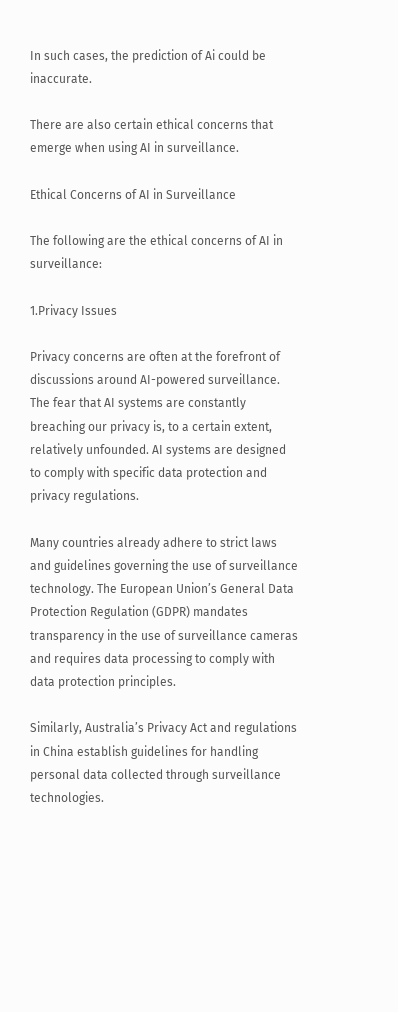In such cases, the prediction of Ai could be inaccurate.

There are also certain ethical concerns that emerge when using AI in surveillance.

Ethical Concerns of AI in Surveillance

The following are the ethical concerns of AI in surveillance:

1.Privacy Issues

Privacy concerns are often at the forefront of discussions around AI-powered surveillance. The fear that AI systems are constantly breaching our privacy is, to a certain extent, relatively unfounded. AI systems are designed to comply with specific data protection and privacy regulations.

Many countries already adhere to strict laws and guidelines governing the use of surveillance technology. The European Union’s General Data Protection Regulation (GDPR) mandates transparency in the use of surveillance cameras and requires data processing to comply with data protection principles.

Similarly, Australia’s Privacy Act and regulations in China establish guidelines for handling personal data collected through surveillance technologies.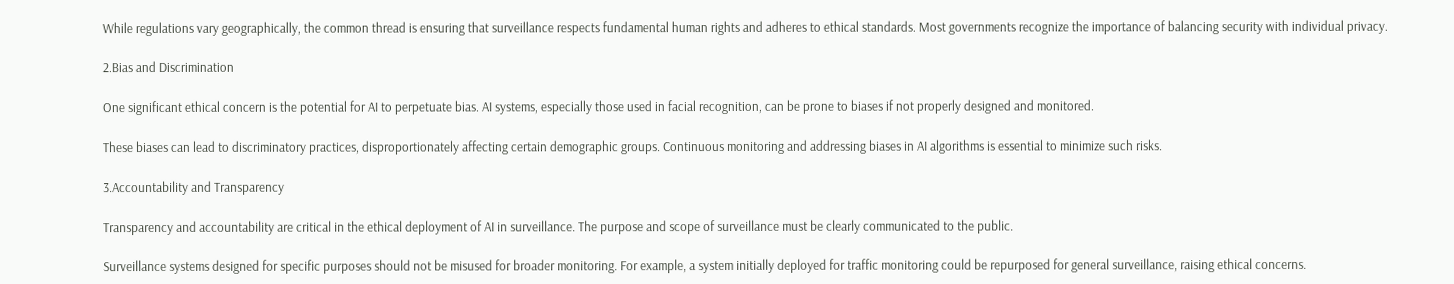While regulations vary geographically, the common thread is ensuring that surveillance respects fundamental human rights and adheres to ethical standards. Most governments recognize the importance of balancing security with individual privacy.

2.Bias and Discrimination

One significant ethical concern is the potential for AI to perpetuate bias. AI systems, especially those used in facial recognition, can be prone to biases if not properly designed and monitored.

These biases can lead to discriminatory practices, disproportionately affecting certain demographic groups. Continuous monitoring and addressing biases in AI algorithms is essential to minimize such risks.

3.Accountability and Transparency

Transparency and accountability are critical in the ethical deployment of AI in surveillance. The purpose and scope of surveillance must be clearly communicated to the public.

Surveillance systems designed for specific purposes should not be misused for broader monitoring. For example, a system initially deployed for traffic monitoring could be repurposed for general surveillance, raising ethical concerns.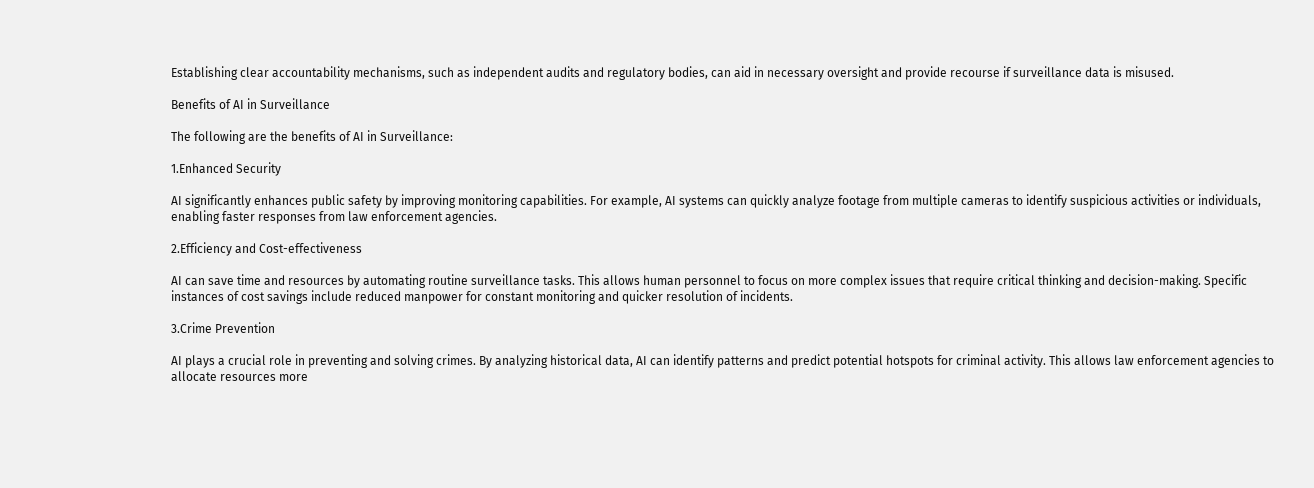Establishing clear accountability mechanisms, such as independent audits and regulatory bodies, can aid in necessary oversight and provide recourse if surveillance data is misused.

Benefits of AI in Surveillance

The following are the benefits of AI in Surveillance:

1.Enhanced Security

AI significantly enhances public safety by improving monitoring capabilities. For example, AI systems can quickly analyze footage from multiple cameras to identify suspicious activities or individuals, enabling faster responses from law enforcement agencies.

2.Efficiency and Cost-effectiveness

AI can save time and resources by automating routine surveillance tasks. This allows human personnel to focus on more complex issues that require critical thinking and decision-making. Specific instances of cost savings include reduced manpower for constant monitoring and quicker resolution of incidents.

3.Crime Prevention

AI plays a crucial role in preventing and solving crimes. By analyzing historical data, AI can identify patterns and predict potential hotspots for criminal activity. This allows law enforcement agencies to allocate resources more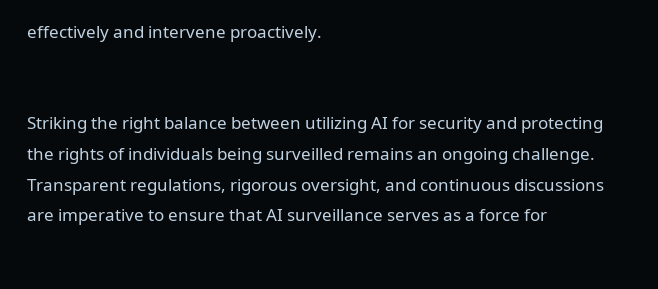effectively and intervene proactively.


Striking the right balance between utilizing AI for security and protecting the rights of individuals being surveilled remains an ongoing challenge. Transparent regulations, rigorous oversight, and continuous discussions are imperative to ensure that AI surveillance serves as a force for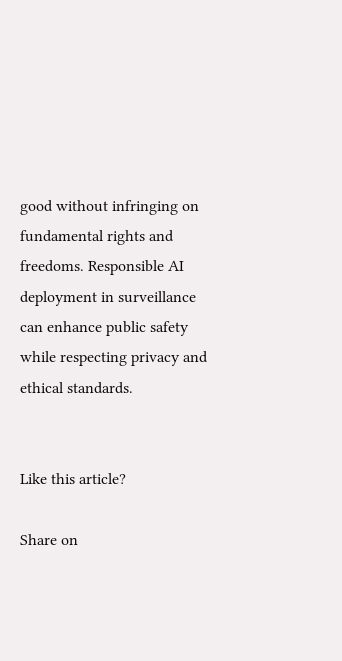good without infringing on fundamental rights and freedoms. Responsible AI deployment in surveillance can enhance public safety while respecting privacy and ethical standards.


Like this article?

Share on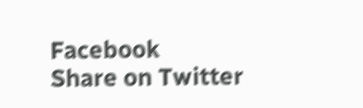Facebook
Share on Twitter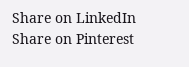Share on LinkedIn
Share on Pinterest